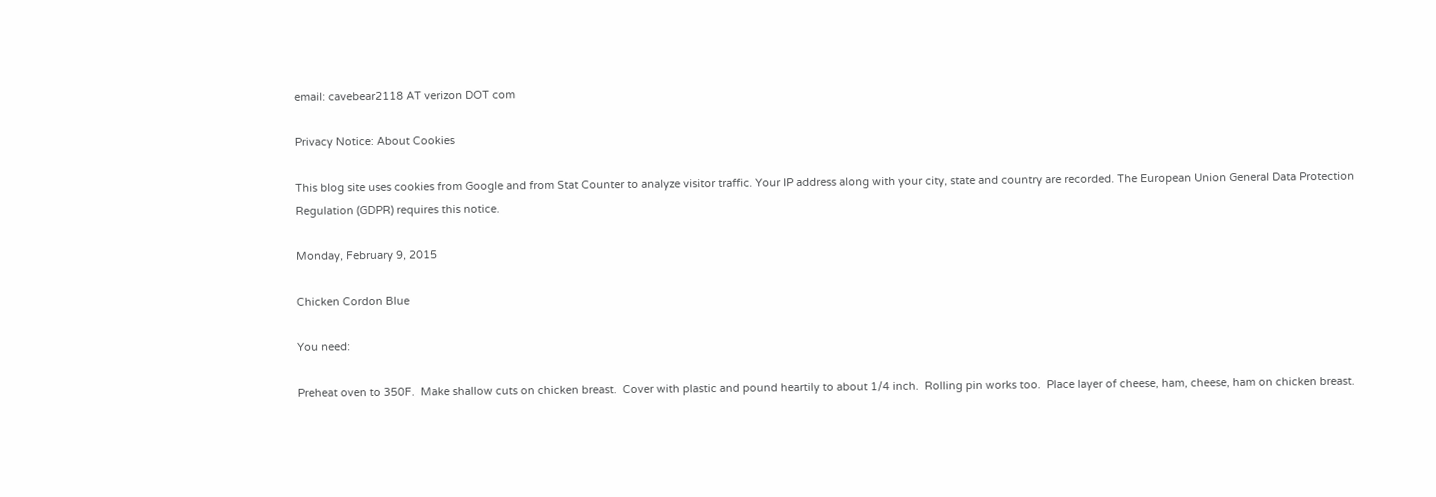email: cavebear2118 AT verizon DOT com

Privacy Notice: About Cookies

This blog site uses cookies from Google and from Stat Counter to analyze visitor traffic. Your IP address along with your city, state and country are recorded. The European Union General Data Protection Regulation (GDPR) requires this notice.

Monday, February 9, 2015

Chicken Cordon Blue

You need:

Preheat oven to 350F.  Make shallow cuts on chicken breast.  Cover with plastic and pound heartily to about 1/4 inch.  Rolling pin works too.  Place layer of cheese, ham, cheese, ham on chicken breast.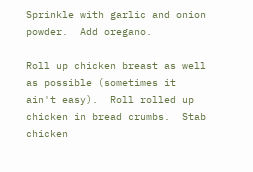Sprinkle with garlic and onion powder.  Add oregano.

Roll up chicken breast as well as possible (sometimes it ain't easy).  Roll rolled up chicken in bread crumbs.  Stab chicken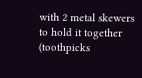with 2 metal skewers to hold it together (toothpicks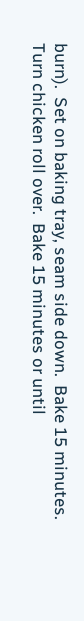burn).  Set on baking tray, seam side down.  Bake 15 minutes.  Turn chicken roll over.  Bake 15 minutes or until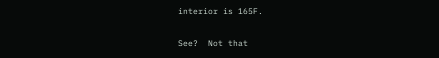interior is 165F.

See?  Not that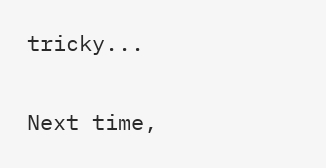tricky...

Next time,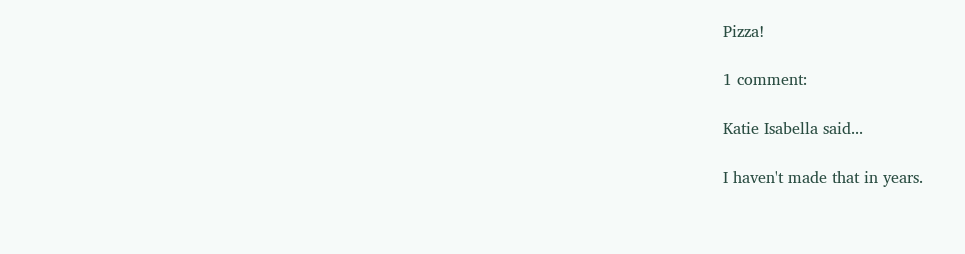Pizza!

1 comment:

Katie Isabella said...

I haven't made that in years.